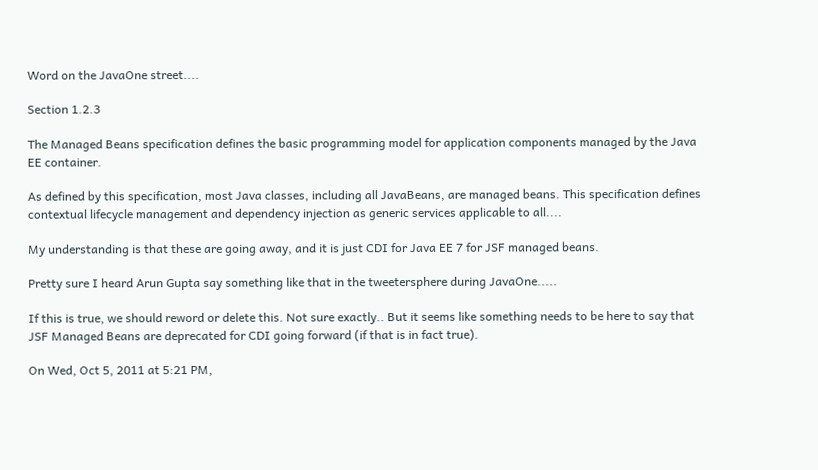Word on the JavaOne street....

Section 1.2.3

The Managed Beans specification defines the basic programming model for application components managed by the Java EE container.

As defined by this specification, most Java classes, including all JavaBeans, are managed beans. This specification defines contextual lifecycle management and dependency injection as generic services applicable to all....

My understanding is that these are going away, and it is just CDI for Java EE 7 for JSF managed beans.

Pretty sure I heard Arun Gupta say something like that in the tweetersphere during JavaOne.....

If this is true, we should reword or delete this. Not sure exactly.. But it seems like something needs to be here to say that JSF Managed Beans are deprecated for CDI going forward (if that is in fact true).

On Wed, Oct 5, 2011 at 5:21 PM,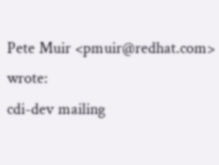Pete Muir <pmuir@redhat.com> wrote:
cdi-dev mailing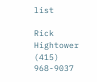list

Rick Hightower
(415) 968-9037